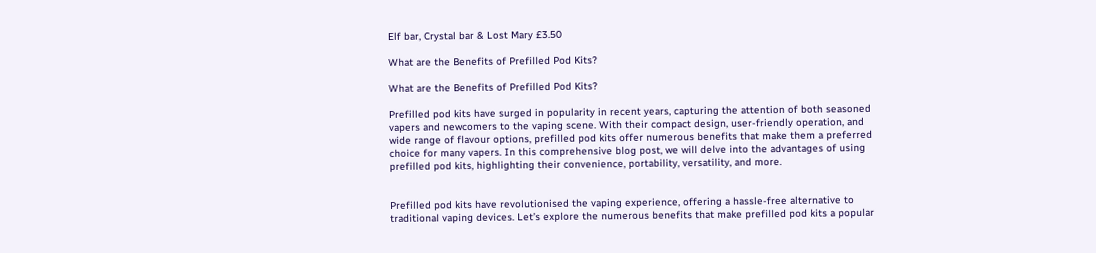Elf bar, Crystal bar & Lost Mary £3.50

What are the Benefits of Prefilled Pod Kits?

What are the Benefits of Prefilled Pod Kits?

Prefilled pod kits have surged in popularity in recent years, capturing the attention of both seasoned vapers and newcomers to the vaping scene. With their compact design, user-friendly operation, and wide range of flavour options, prefilled pod kits offer numerous benefits that make them a preferred choice for many vapers. In this comprehensive blog post, we will delve into the advantages of using prefilled pod kits, highlighting their convenience, portability, versatility, and more.


Prefilled pod kits have revolutionised the vaping experience, offering a hassle-free alternative to traditional vaping devices. Let’s explore the numerous benefits that make prefilled pod kits a popular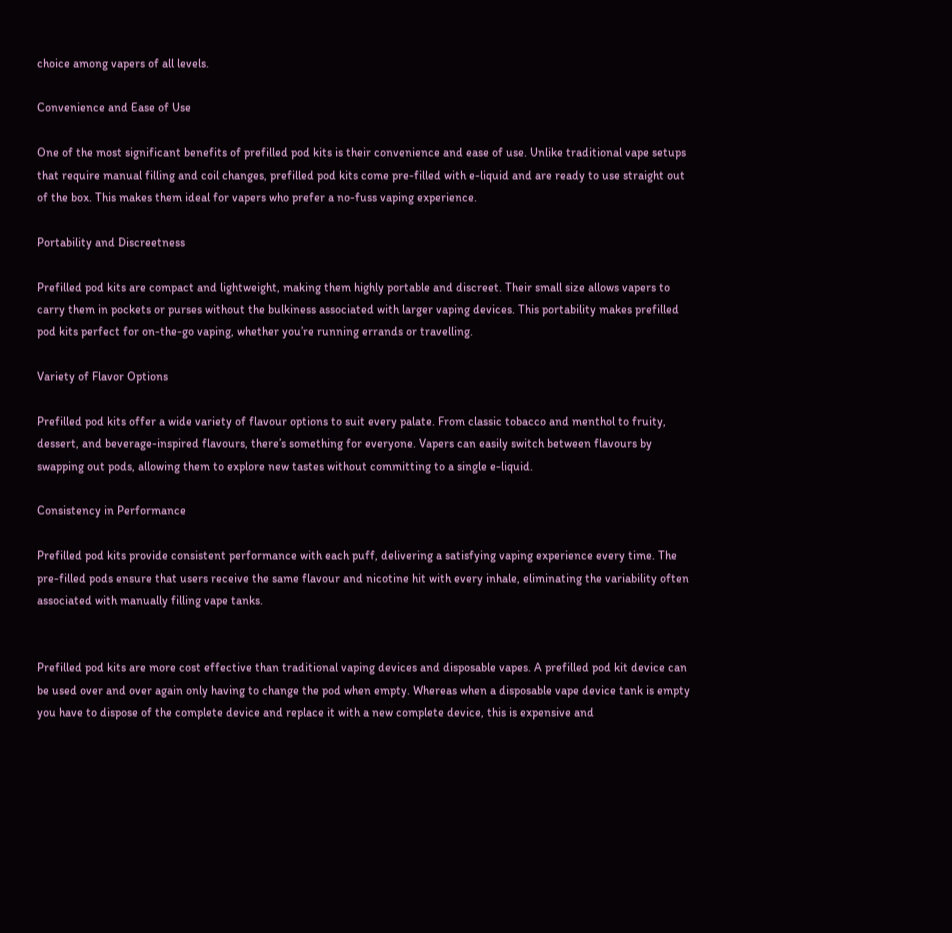choice among vapers of all levels.

Convenience and Ease of Use

One of the most significant benefits of prefilled pod kits is their convenience and ease of use. Unlike traditional vape setups that require manual filling and coil changes, prefilled pod kits come pre-filled with e-liquid and are ready to use straight out of the box. This makes them ideal for vapers who prefer a no-fuss vaping experience.

Portability and Discreetness

Prefilled pod kits are compact and lightweight, making them highly portable and discreet. Their small size allows vapers to carry them in pockets or purses without the bulkiness associated with larger vaping devices. This portability makes prefilled pod kits perfect for on-the-go vaping, whether you’re running errands or travelling.

Variety of Flavor Options

Prefilled pod kits offer a wide variety of flavour options to suit every palate. From classic tobacco and menthol to fruity, dessert, and beverage-inspired flavours, there’s something for everyone. Vapers can easily switch between flavours by swapping out pods, allowing them to explore new tastes without committing to a single e-liquid.

Consistency in Performance

Prefilled pod kits provide consistent performance with each puff, delivering a satisfying vaping experience every time. The pre-filled pods ensure that users receive the same flavour and nicotine hit with every inhale, eliminating the variability often associated with manually filling vape tanks.


Prefilled pod kits are more cost effective than traditional vaping devices and disposable vapes. A prefilled pod kit device can be used over and over again only having to change the pod when empty. Whereas when a disposable vape device tank is empty you have to dispose of the complete device and replace it with a new complete device, this is expensive and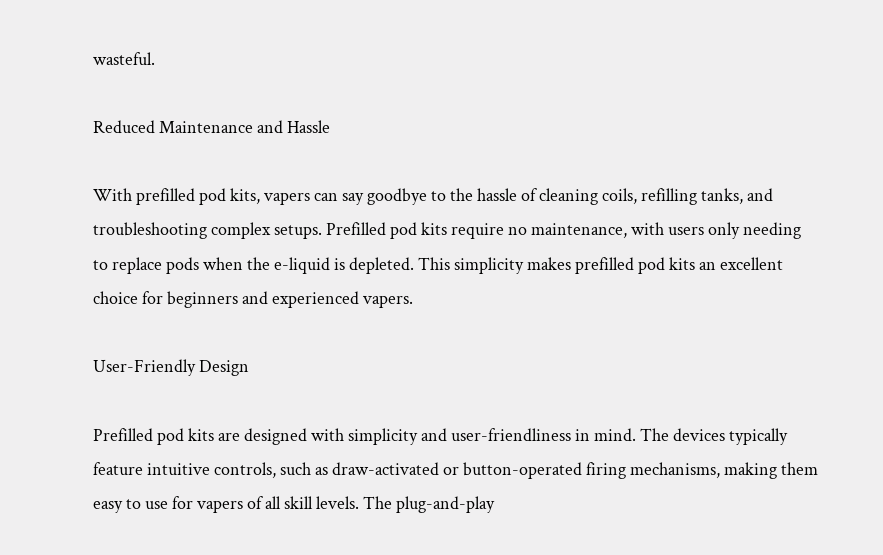wasteful.

Reduced Maintenance and Hassle

With prefilled pod kits, vapers can say goodbye to the hassle of cleaning coils, refilling tanks, and troubleshooting complex setups. Prefilled pod kits require no maintenance, with users only needing to replace pods when the e-liquid is depleted. This simplicity makes prefilled pod kits an excellent choice for beginners and experienced vapers.

User-Friendly Design

Prefilled pod kits are designed with simplicity and user-friendliness in mind. The devices typically feature intuitive controls, such as draw-activated or button-operated firing mechanisms, making them easy to use for vapers of all skill levels. The plug-and-play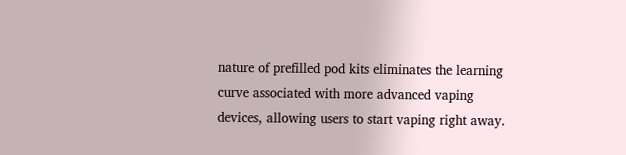nature of prefilled pod kits eliminates the learning curve associated with more advanced vaping devices, allowing users to start vaping right away.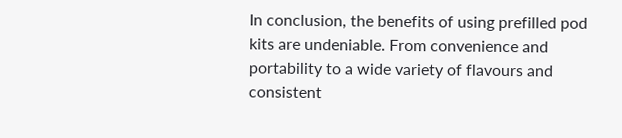In conclusion, the benefits of using prefilled pod kits are undeniable. From convenience and portability to a wide variety of flavours and consistent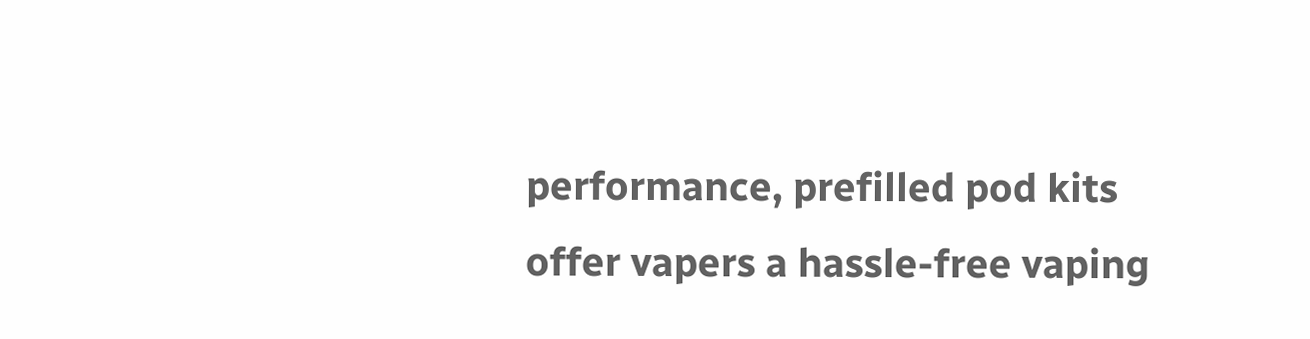performance, prefilled pod kits offer vapers a hassle-free vaping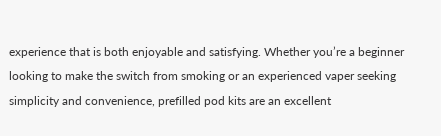experience that is both enjoyable and satisfying. Whether you’re a beginner looking to make the switch from smoking or an experienced vaper seeking simplicity and convenience, prefilled pod kits are an excellent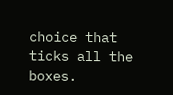choice that ticks all the boxes.